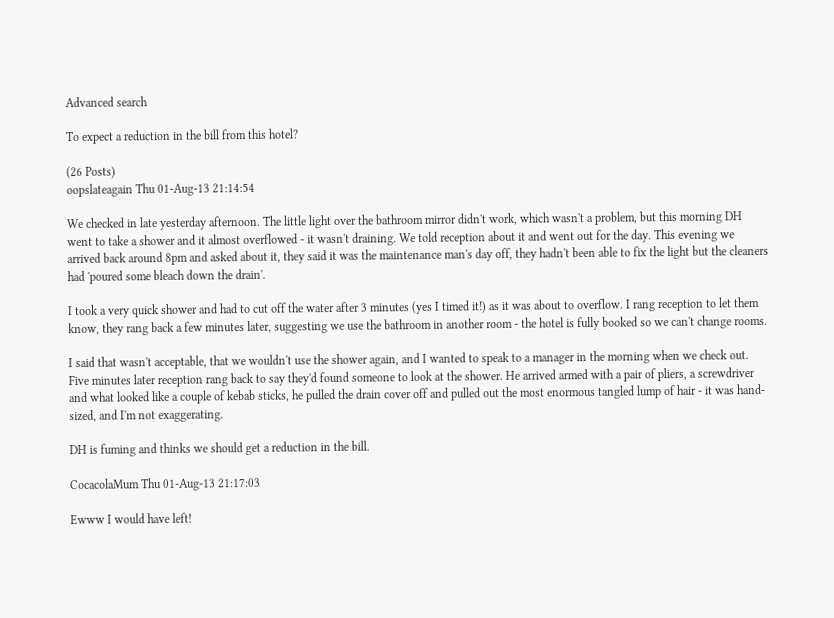Advanced search

To expect a reduction in the bill from this hotel?

(26 Posts)
oopslateagain Thu 01-Aug-13 21:14:54

We checked in late yesterday afternoon. The little light over the bathroom mirror didn't work, which wasn't a problem, but this morning DH went to take a shower and it almost overflowed - it wasn't draining. We told reception about it and went out for the day. This evening we arrived back around 8pm and asked about it, they said it was the maintenance man's day off, they hadn't been able to fix the light but the cleaners had 'poured some bleach down the drain'.

I took a very quick shower and had to cut off the water after 3 minutes (yes I timed it!) as it was about to overflow. I rang reception to let them know, they rang back a few minutes later, suggesting we use the bathroom in another room - the hotel is fully booked so we can't change rooms.

I said that wasn't acceptable, that we wouldn't use the shower again, and I wanted to speak to a manager in the morning when we check out. Five minutes later reception rang back to say they'd found someone to look at the shower. He arrived armed with a pair of pliers, a screwdriver and what looked like a couple of kebab sticks, he pulled the drain cover off and pulled out the most enormous tangled lump of hair - it was hand-sized, and I'm not exaggerating.

DH is fuming and thinks we should get a reduction in the bill.

CocacolaMum Thu 01-Aug-13 21:17:03

Ewww I would have left!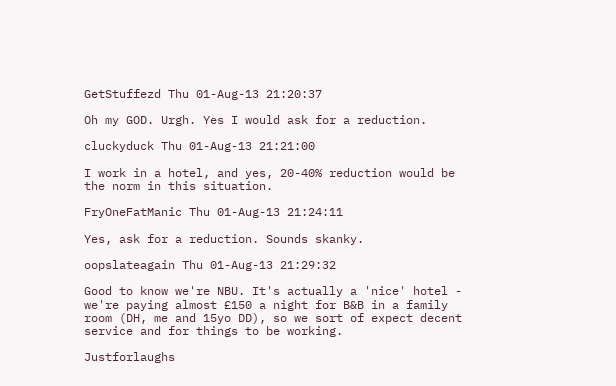GetStuffezd Thu 01-Aug-13 21:20:37

Oh my GOD. Urgh. Yes I would ask for a reduction.

cluckyduck Thu 01-Aug-13 21:21:00

I work in a hotel, and yes, 20-40% reduction would be the norm in this situation.

FryOneFatManic Thu 01-Aug-13 21:24:11

Yes, ask for a reduction. Sounds skanky.

oopslateagain Thu 01-Aug-13 21:29:32

Good to know we're NBU. It's actually a 'nice' hotel - we're paying almost £150 a night for B&B in a family room (DH, me and 15yo DD), so we sort of expect decent service and for things to be working.

Justforlaughs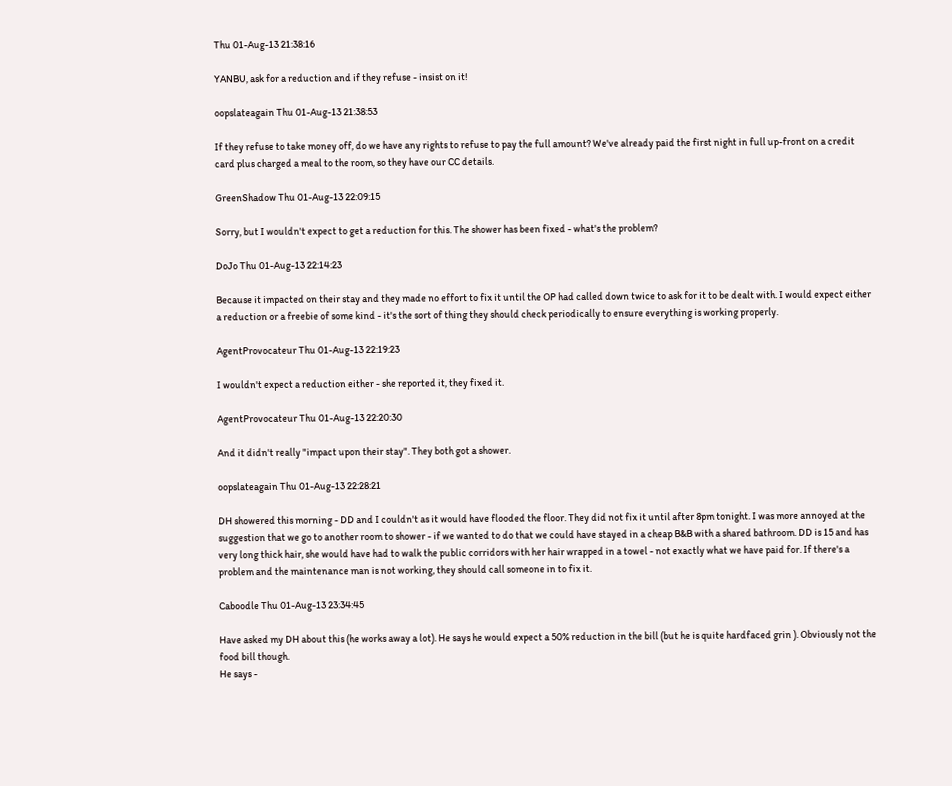Thu 01-Aug-13 21:38:16

YANBU, ask for a reduction and if they refuse - insist on it!

oopslateagain Thu 01-Aug-13 21:38:53

If they refuse to take money off, do we have any rights to refuse to pay the full amount? We've already paid the first night in full up-front on a credit card plus charged a meal to the room, so they have our CC details.

GreenShadow Thu 01-Aug-13 22:09:15

Sorry, but I wouldn't expect to get a reduction for this. The shower has been fixed - what's the problem?

DoJo Thu 01-Aug-13 22:14:23

Because it impacted on their stay and they made no effort to fix it until the OP had called down twice to ask for it to be dealt with. I would expect either a reduction or a freebie of some kind - it's the sort of thing they should check periodically to ensure everything is working properly.

AgentProvocateur Thu 01-Aug-13 22:19:23

I wouldn't expect a reduction either - she reported it, they fixed it.

AgentProvocateur Thu 01-Aug-13 22:20:30

And it didn't really "impact upon their stay". They both got a shower.

oopslateagain Thu 01-Aug-13 22:28:21

DH showered this morning - DD and I couldn't as it would have flooded the floor. They did not fix it until after 8pm tonight. I was more annoyed at the suggestion that we go to another room to shower - if we wanted to do that we could have stayed in a cheap B&B with a shared bathroom. DD is 15 and has very long thick hair, she would have had to walk the public corridors with her hair wrapped in a towel - not exactly what we have paid for. If there's a problem and the maintenance man is not working, they should call someone in to fix it.

Caboodle Thu 01-Aug-13 23:34:45

Have asked my DH about this (he works away a lot). He says he would expect a 50% reduction in the bill (but he is quite hardfaced grin ). Obviously not the food bill though.
He says -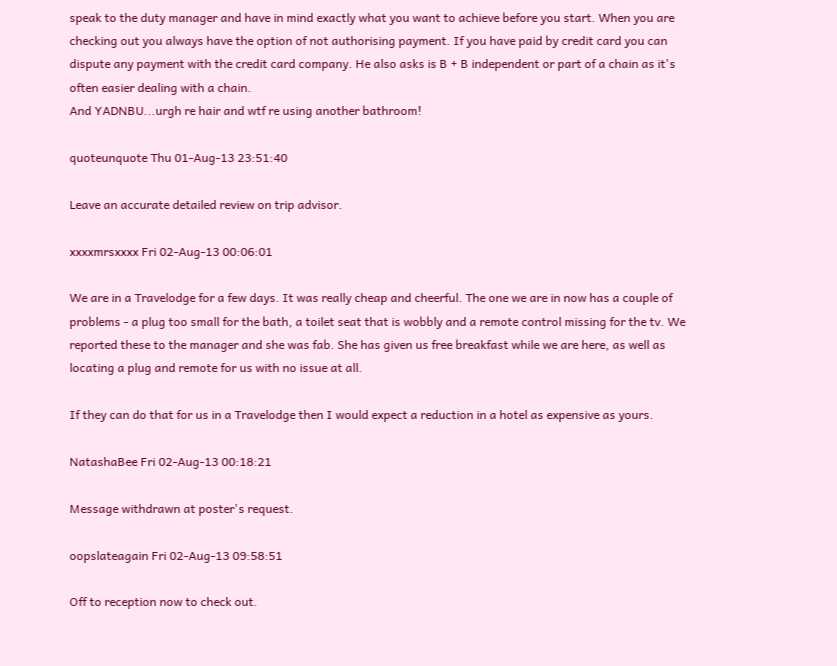speak to the duty manager and have in mind exactly what you want to achieve before you start. When you are checking out you always have the option of not authorising payment. If you have paid by credit card you can dispute any payment with the credit card company. He also asks is B + B independent or part of a chain as it's often easier dealing with a chain.
And YADNBU...urgh re hair and wtf re using another bathroom!

quoteunquote Thu 01-Aug-13 23:51:40

Leave an accurate detailed review on trip advisor.

xxxxmrsxxxx Fri 02-Aug-13 00:06:01

We are in a Travelodge for a few days. It was really cheap and cheerful. The one we are in now has a couple of problems - a plug too small for the bath, a toilet seat that is wobbly and a remote control missing for the tv. We reported these to the manager and she was fab. She has given us free breakfast while we are here, as well as locating a plug and remote for us with no issue at all.

If they can do that for us in a Travelodge then I would expect a reduction in a hotel as expensive as yours.

NatashaBee Fri 02-Aug-13 00:18:21

Message withdrawn at poster's request.

oopslateagain Fri 02-Aug-13 09:58:51

Off to reception now to check out.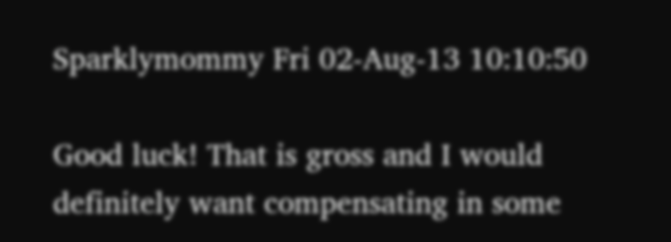Sparklymommy Fri 02-Aug-13 10:10:50

Good luck! That is gross and I would definitely want compensating in some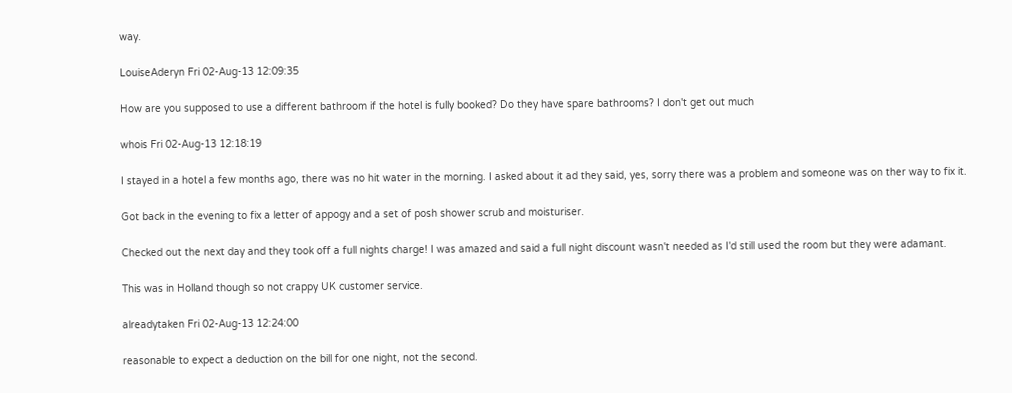way.

LouiseAderyn Fri 02-Aug-13 12:09:35

How are you supposed to use a different bathroom if the hotel is fully booked? Do they have spare bathrooms? I don't get out much

whois Fri 02-Aug-13 12:18:19

I stayed in a hotel a few months ago, there was no hit water in the morning. I asked about it ad they said, yes, sorry there was a problem and someone was on ther way to fix it.

Got back in the evening to fix a letter of appogy and a set of posh shower scrub and moisturiser.

Checked out the next day and they took off a full nights charge! I was amazed and said a full night discount wasn't needed as I'd still used the room but they were adamant.

This was in Holland though so not crappy UK customer service.

alreadytaken Fri 02-Aug-13 12:24:00

reasonable to expect a deduction on the bill for one night, not the second.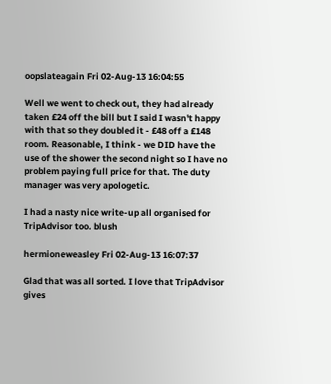oopslateagain Fri 02-Aug-13 16:04:55

Well we went to check out, they had already taken £24 off the bill but I said I wasn't happy with that so they doubled it - £48 off a £148 room. Reasonable, I think - we DID have the use of the shower the second night so I have no problem paying full price for that. The duty manager was very apologetic.

I had a nasty nice write-up all organised for TripAdvisor too. blush

hermioneweasley Fri 02-Aug-13 16:07:37

Glad that was all sorted. I love that TripAdvisor gives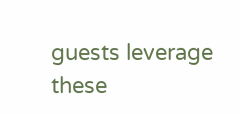guests leverage these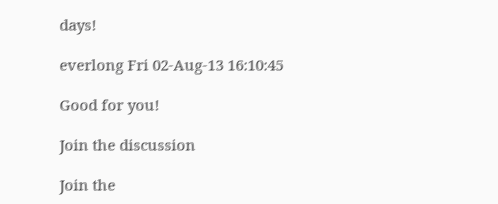days!

everlong Fri 02-Aug-13 16:10:45

Good for you!

Join the discussion

Join the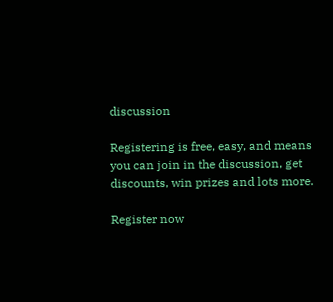discussion

Registering is free, easy, and means you can join in the discussion, get discounts, win prizes and lots more.

Register now